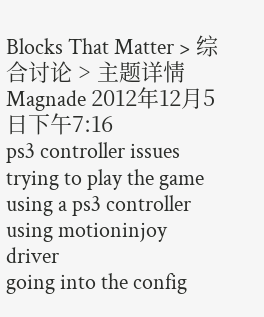Blocks That Matter > 综合讨论 > 主题详情
Magnade 2012年12月5日下午7:16
ps3 controller issues
trying to play the game using a ps3 controller using motioninjoy driver
going into the config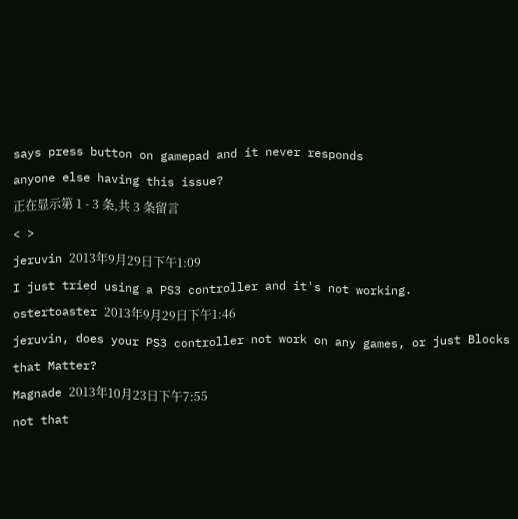says press button on gamepad and it never responds
anyone else having this issue?
正在显示第 1 - 3 条,共 3 条留言
< >
jeruvin 2013年9月29日下午1:09
I just tried using a PS3 controller and it's not working.
ostertoaster 2013年9月29日下午1:46
jeruvin, does your PS3 controller not work on any games, or just Blocks that Matter?
Magnade 2013年10月23日下午7:55
not that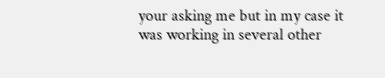your asking me but in my case it was working in several other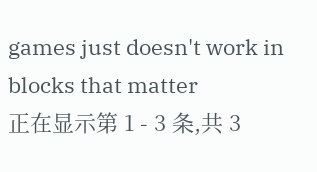games just doesn't work in blocks that matter
正在显示第 1 - 3 条,共 3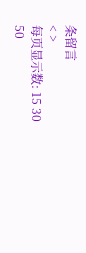条留言
< >
每页显示数: 15 30 50